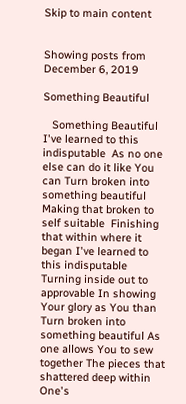Skip to main content


Showing posts from December 6, 2019

Something Beautiful

   Something Beautiful   I've learned to this indisputable  As no one else can do it like You can Turn broken into something beautiful Making that broken to self suitable  Finishing that within where it began I've learned to this indisputable  Turning inside out to approvable In showing Your glory as You than Turn broken into something beautiful As one allows You to sew together The pieces that shattered deep within One's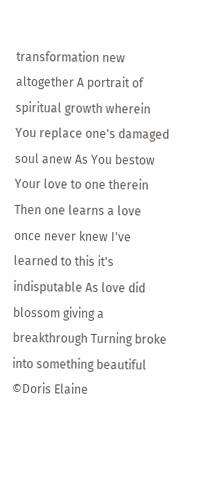transformation new altogether A portrait of spiritual growth wherein You replace one's damaged soul anew As You bestow Your love to one therein Then one learns a love once never knew I've learned to this it's indisputable As love did blossom giving a breakthrough Turning broke into something beautiful                      ©Doris Elaine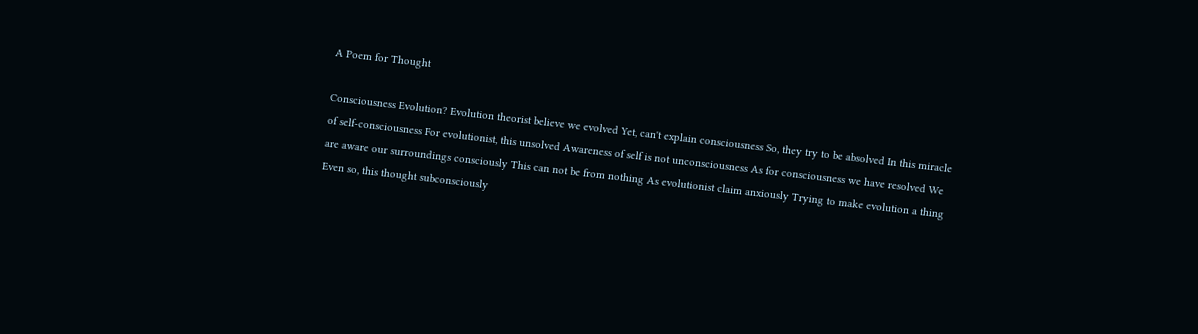A Poem for Thought

Consciousness Evolution? Evolution theorist believe we evolved Yet, can't explain consciousness So, they try to be absolved In this miracle of self-consciousness For evolutionist, this unsolved Awareness of self is not unconsciousness As for consciousness we have resolved We are aware our surroundings consciously This can not be from nothing As evolutionist claim anxiously Trying to make evolution a thing Even so, this thought subconsciously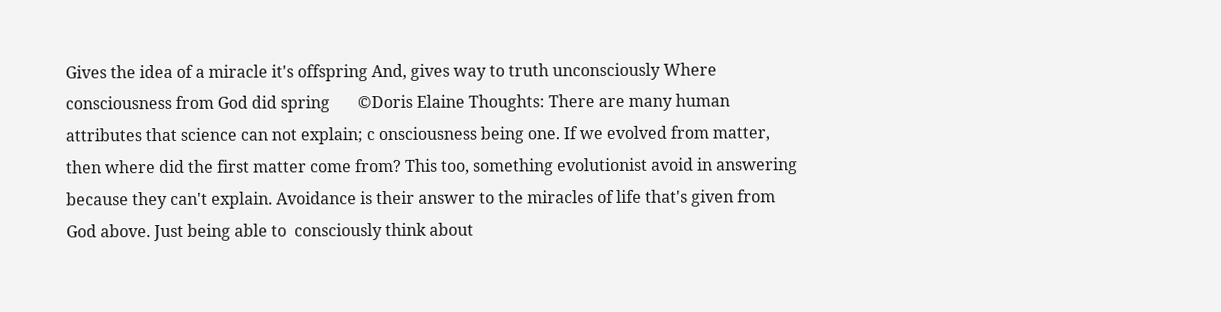Gives the idea of a miracle it's offspring And, gives way to truth unconsciously Where consciousness from God did spring       ©Doris Elaine Thoughts: There are many human attributes that science can not explain; c onsciousness being one. If we evolved from matter, then where did the first matter come from? This too, something evolutionist avoid in answering because they can't explain. Avoidance is their answer to the miracles of life that's given from God above. Just being able to  consciously think about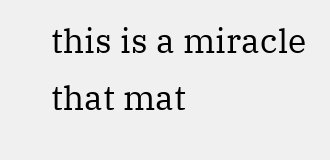this is a miracle that mat